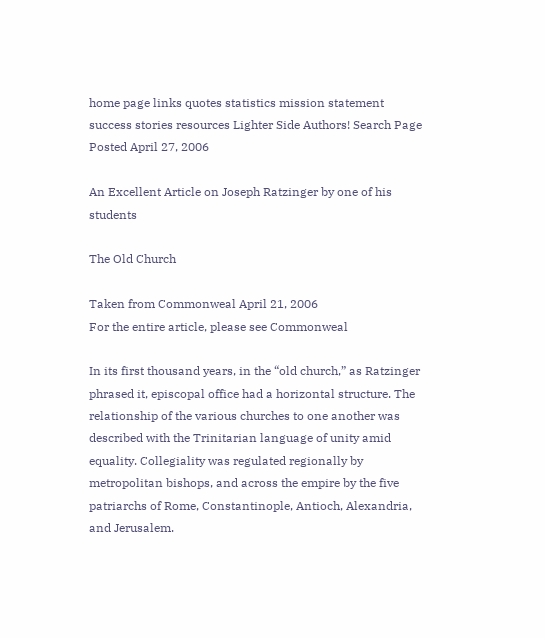home page links quotes statistics mission statement success stories resources Lighter Side Authors! Search Page
Posted April 27, 2006

An Excellent Article on Joseph Ratzinger by one of his students

The Old Church

Taken from Commonweal April 21, 2006
For the entire article, please see Commonweal

In its first thousand years, in the “old church,” as Ratzinger phrased it, episcopal office had a horizontal structure. The relationship of the various churches to one another was described with the Trinitarian language of unity amid equality. Collegiality was regulated regionally by metropolitan bishops, and across the empire by the five patriarchs of Rome, Constantinople, Antioch, Alexandria, and Jerusalem.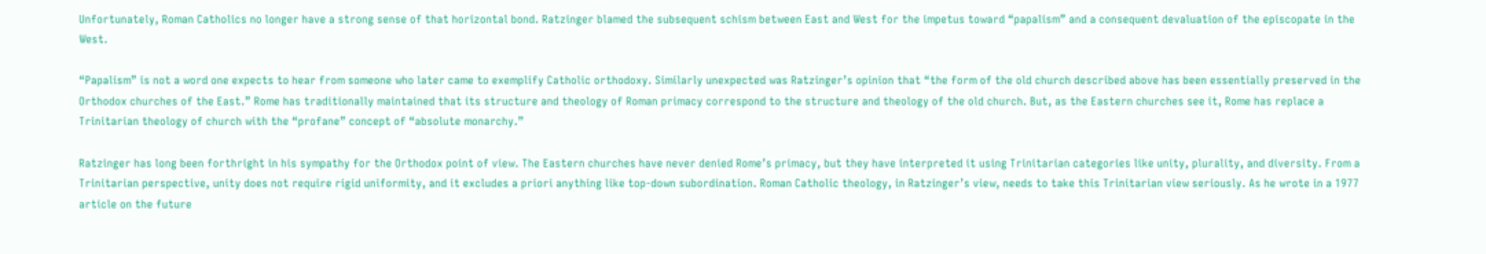Unfortunately, Roman Catholics no longer have a strong sense of that horizontal bond. Ratzinger blamed the subsequent schism between East and West for the impetus toward “papalism” and a consequent devaluation of the episcopate in the West.

“Papalism” is not a word one expects to hear from someone who later came to exemplify Catholic orthodoxy. Similarly unexpected was Ratzinger’s opinion that “the form of the old church described above has been essentially preserved in the Orthodox churches of the East.” Rome has traditionally maintained that its structure and theology of Roman primacy correspond to the structure and theology of the old church. But, as the Eastern churches see it, Rome has replace a Trinitarian theology of church with the “profane” concept of “absolute monarchy.”

Ratzinger has long been forthright in his sympathy for the Orthodox point of view. The Eastern churches have never denied Rome’s primacy, but they have interpreted it using Trinitarian categories like unity, plurality, and diversity. From a Trinitarian perspective, unity does not require rigid uniformity, and it excludes a priori anything like top-down subordination. Roman Catholic theology, in Ratzinger’s view, needs to take this Trinitarian view seriously. As he wrote in a 1977 article on the future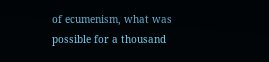of ecumenism, what was possible for a thousand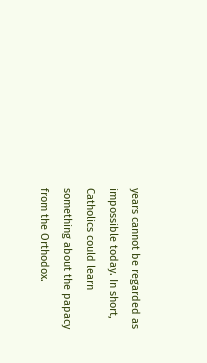years cannot be regarded as impossible today. In short, Catholics could learn something about the papacy from the Orthodox.